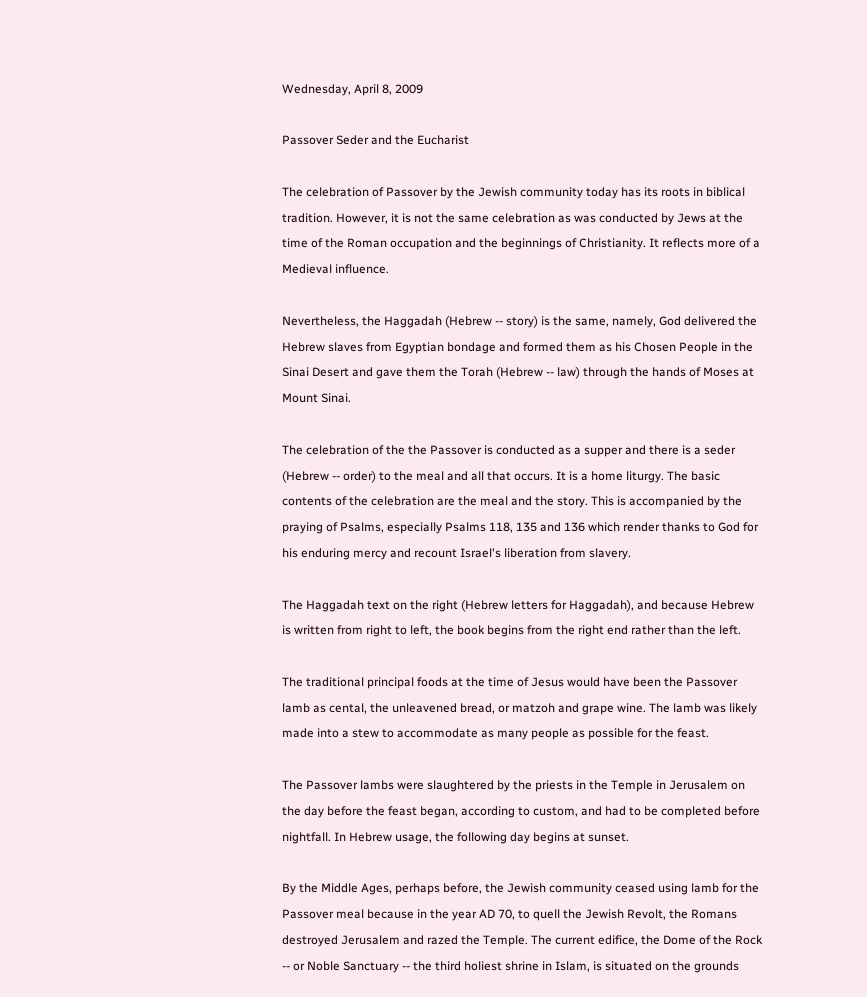Wednesday, April 8, 2009

Passover Seder and the Eucharist

The celebration of Passover by the Jewish community today has its roots in biblical tradition. However, it is not the same celebration as was conducted by Jews at the time of the Roman occupation and the beginnings of Christianity. It reflects more of a Medieval influence.

Nevertheless, the Haggadah (Hebrew -- story) is the same, namely, God delivered the Hebrew slaves from Egyptian bondage and formed them as his Chosen People in the Sinai Desert and gave them the Torah (Hebrew -- law) through the hands of Moses at Mount Sinai.

The celebration of the the Passover is conducted as a supper and there is a seder (Hebrew -- order) to the meal and all that occurs. It is a home liturgy. The basic contents of the celebration are the meal and the story. This is accompanied by the praying of Psalms, especially Psalms 118, 135 and 136 which render thanks to God for his enduring mercy and recount Israel's liberation from slavery.

The Haggadah text on the right (Hebrew letters for Haggadah), and because Hebrew is written from right to left, the book begins from the right end rather than the left.

The traditional principal foods at the time of Jesus would have been the Passover lamb as cental, the unleavened bread, or matzoh and grape wine. The lamb was likely made into a stew to accommodate as many people as possible for the feast.

The Passover lambs were slaughtered by the priests in the Temple in Jerusalem on the day before the feast began, according to custom, and had to be completed before nightfall. In Hebrew usage, the following day begins at sunset.

By the Middle Ages, perhaps before, the Jewish community ceased using lamb for the Passover meal because in the year AD 70, to quell the Jewish Revolt, the Romans destroyed Jerusalem and razed the Temple. The current edifice, the Dome of the Rock -- or Noble Sanctuary -- the third holiest shrine in Islam, is situated on the grounds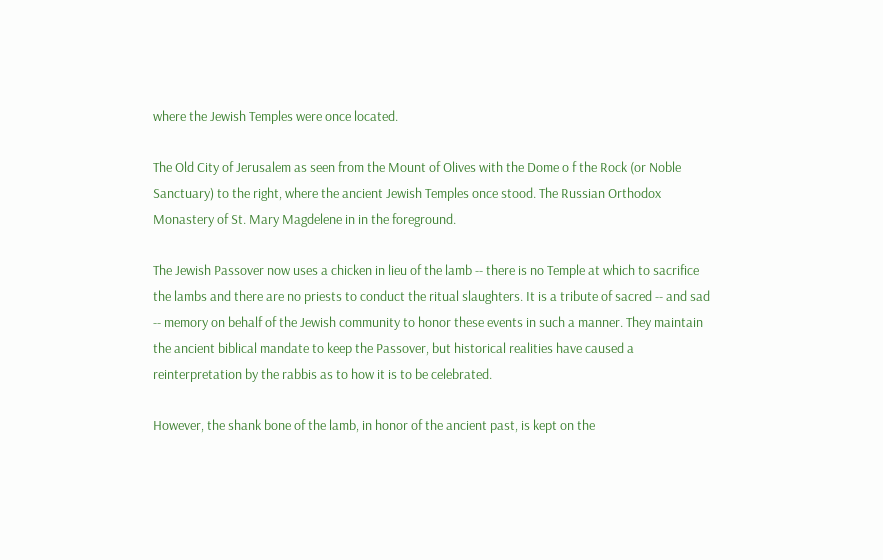where the Jewish Temples were once located.

The Old City of Jerusalem as seen from the Mount of Olives with the Dome o f the Rock (or Noble Sanctuary) to the right, where the ancient Jewish Temples once stood. The Russian Orthodox Monastery of St. Mary Magdelene in in the foreground.

The Jewish Passover now uses a chicken in lieu of the lamb -- there is no Temple at which to sacrifice the lambs and there are no priests to conduct the ritual slaughters. It is a tribute of sacred -- and sad -- memory on behalf of the Jewish community to honor these events in such a manner. They maintain the ancient biblical mandate to keep the Passover, but historical realities have caused a reinterpretation by the rabbis as to how it is to be celebrated.

However, the shank bone of the lamb, in honor of the ancient past, is kept on the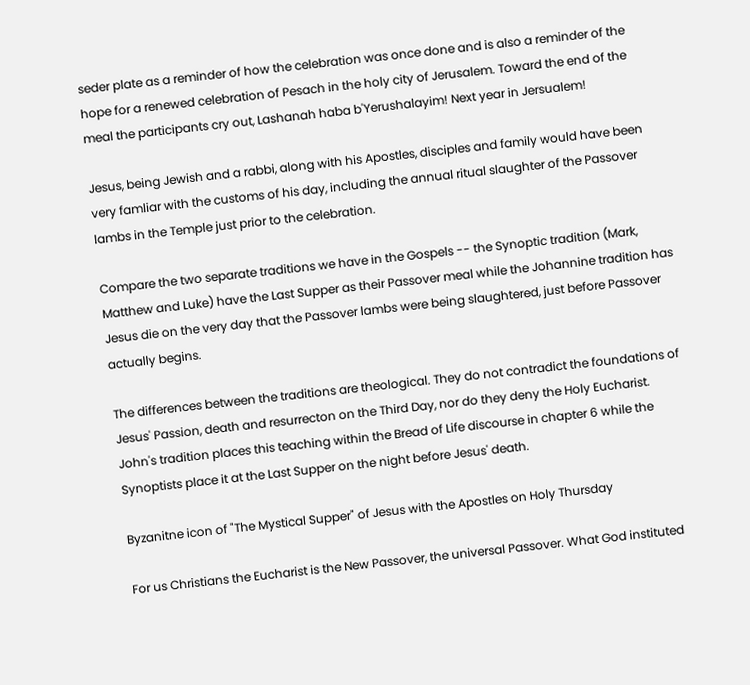seder plate as a reminder of how the celebration was once done and is also a reminder of the hope for a renewed celebration of Pesach in the holy city of Jerusalem. Toward the end of the meal the participants cry out, Lashanah haba b'Yerushalayim! Next year in Jersualem!

Jesus, being Jewish and a rabbi, along with his Apostles, disciples and family would have been very famliar with the customs of his day, including the annual ritual slaughter of the Passover lambs in the Temple just prior to the celebration.

Compare the two separate traditions we have in the Gospels -- the Synoptic tradition (Mark, Matthew and Luke) have the Last Supper as their Passover meal while the Johannine tradition has Jesus die on the very day that the Passover lambs were being slaughtered, just before Passover actually begins.

The differences between the traditions are theological. They do not contradict the foundations of Jesus' Passion, death and resurrecton on the Third Day, nor do they deny the Holy Eucharist. John's tradition places this teaching within the Bread of Life discourse in chapter 6 while the Synoptists place it at the Last Supper on the night before Jesus' death.

Byzanitne icon of "The Mystical Supper" of Jesus with the Apostles on Holy Thursday

For us Christians the Eucharist is the New Passover, the universal Passover. What God instituted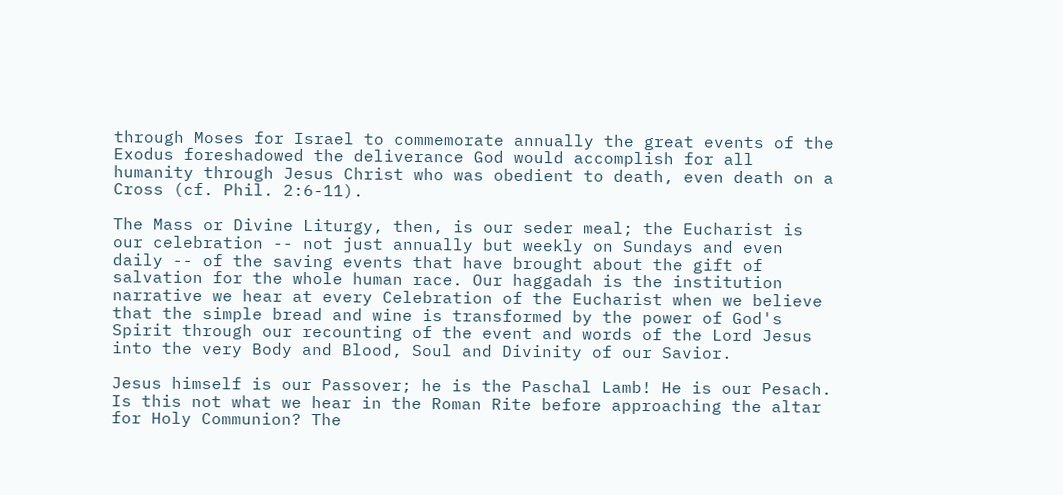through Moses for Israel to commemorate annually the great events of the Exodus foreshadowed the deliverance God would accomplish for all humanity through Jesus Christ who was obedient to death, even death on a Cross (cf. Phil. 2:6-11).

The Mass or Divine Liturgy, then, is our seder meal; the Eucharist is our celebration -- not just annually but weekly on Sundays and even daily -- of the saving events that have brought about the gift of salvation for the whole human race. Our haggadah is the institution narrative we hear at every Celebration of the Eucharist when we believe that the simple bread and wine is transformed by the power of God's Spirit through our recounting of the event and words of the Lord Jesus into the very Body and Blood, Soul and Divinity of our Savior.

Jesus himself is our Passover; he is the Paschal Lamb! He is our Pesach. Is this not what we hear in the Roman Rite before approaching the altar for Holy Communion? The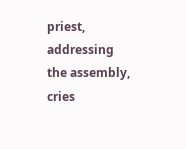priest, addressing the assembly, cries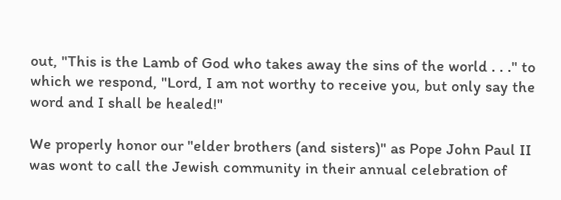out, "This is the Lamb of God who takes away the sins of the world . . ." to which we respond, "Lord, I am not worthy to receive you, but only say the word and I shall be healed!"

We properly honor our "elder brothers (and sisters)" as Pope John Paul II was wont to call the Jewish community in their annual celebration of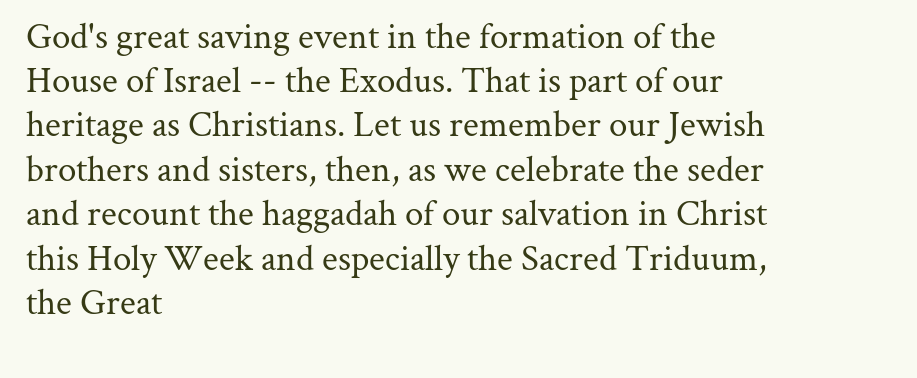God's great saving event in the formation of the House of Israel -- the Exodus. That is part of our heritage as Christians. Let us remember our Jewish brothers and sisters, then, as we celebrate the seder and recount the haggadah of our salvation in Christ this Holy Week and especially the Sacred Triduum, the Great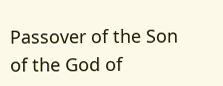Passover of the Son of the God of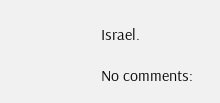Israel.

No comments: